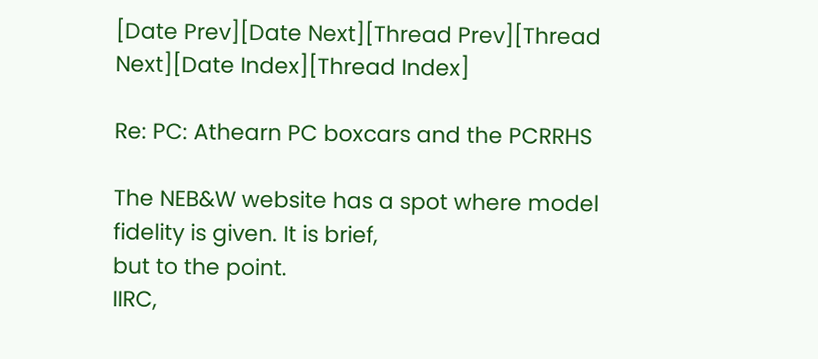[Date Prev][Date Next][Thread Prev][Thread Next][Date Index][Thread Index]

Re: PC: Athearn PC boxcars and the PCRRHS

The NEB&W website has a spot where model fidelity is given. It is brief,
but to the point.
IIRC,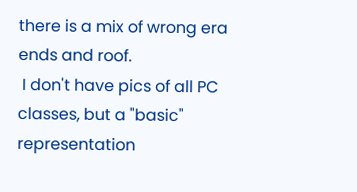there is a mix of wrong era ends and roof.
 I don't have pics of all PC classes, but a "basic" representation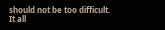should not be too difficult.
It all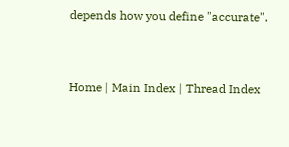depends how you define "accurate".


Home | Main Index | Thread Index